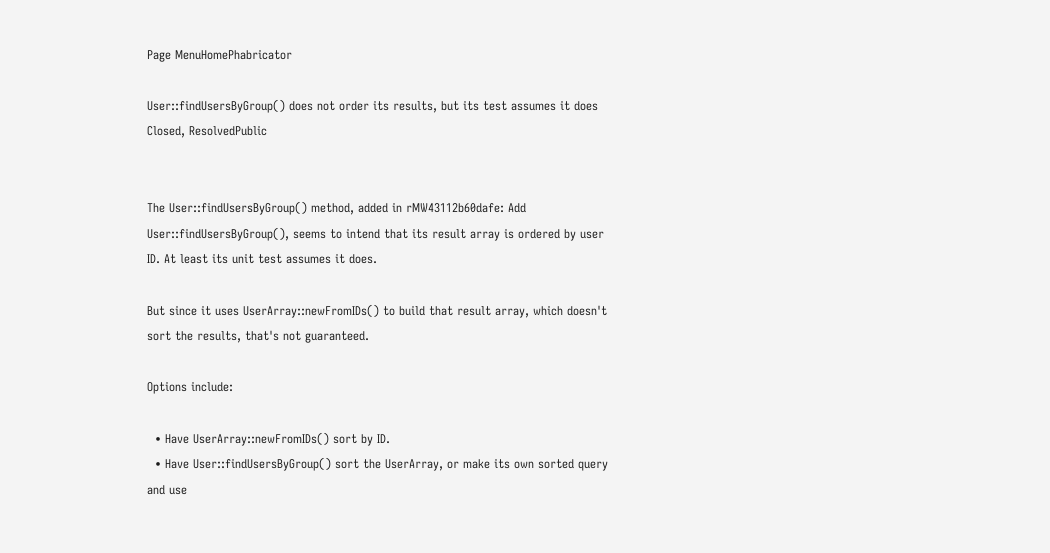Page MenuHomePhabricator

User::findUsersByGroup() does not order its results, but its test assumes it does
Closed, ResolvedPublic


The User::findUsersByGroup() method, added in rMW43112b60dafe: Add User::findUsersByGroup(), seems to intend that its result array is ordered by user ID. At least its unit test assumes it does.

But since it uses UserArray::newFromIDs() to build that result array, which doesn't sort the results, that's not guaranteed.

Options include:

  • Have UserArray::newFromIDs() sort by ID.
  • Have User::findUsersByGroup() sort the UserArray, or make its own sorted query and use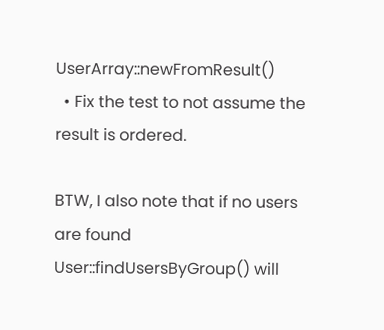UserArray::newFromResult()
  • Fix the test to not assume the result is ordered.

BTW, I also note that if no users are found User::findUsersByGroup() will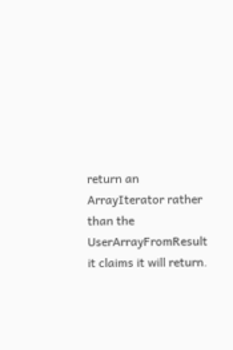return an ArrayIterator rather than the UserArrayFromResult it claims it will return.